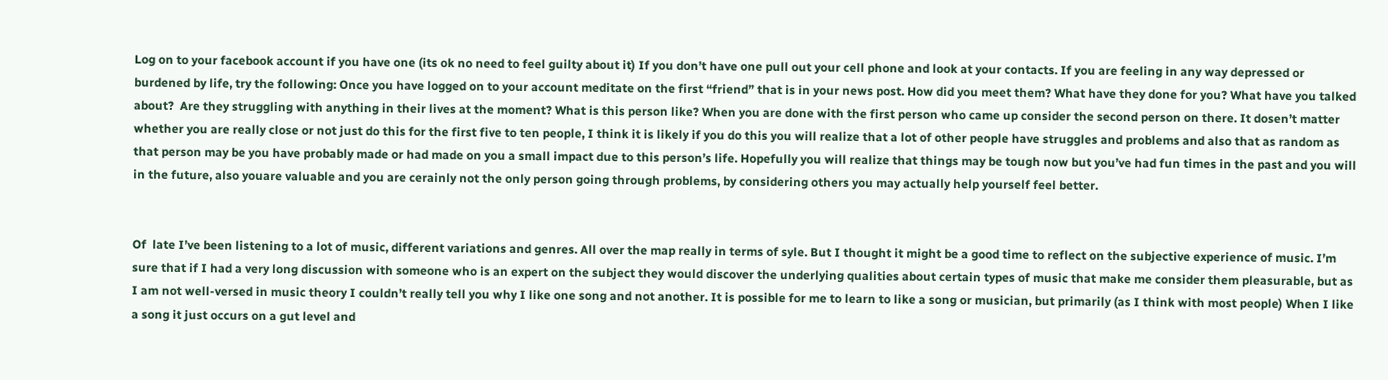Log on to your facebook account if you have one (its ok no need to feel guilty about it) If you don’t have one pull out your cell phone and look at your contacts. If you are feeling in any way depressed or burdened by life, try the following: Once you have logged on to your account meditate on the first “friend” that is in your news post. How did you meet them? What have they done for you? What have you talked about?  Are they struggling with anything in their lives at the moment? What is this person like? When you are done with the first person who came up consider the second person on there. It dosen’t matter whether you are really close or not just do this for the first five to ten people, I think it is likely if you do this you will realize that a lot of other people have struggles and problems and also that as random as that person may be you have probably made or had made on you a small impact due to this person’s life. Hopefully you will realize that things may be tough now but you’ve had fun times in the past and you will in the future, also youare valuable and you are cerainly not the only person going through problems, by considering others you may actually help yourself feel better.


Of  late I’ve been listening to a lot of music, different variations and genres. All over the map really in terms of syle. But I thought it might be a good time to reflect on the subjective experience of music. I’m sure that if I had a very long discussion with someone who is an expert on the subject they would discover the underlying qualities about certain types of music that make me consider them pleasurable, but as I am not well-versed in music theory I couldn’t really tell you why I like one song and not another. It is possible for me to learn to like a song or musician, but primarily (as I think with most people) When I like a song it just occurs on a gut level and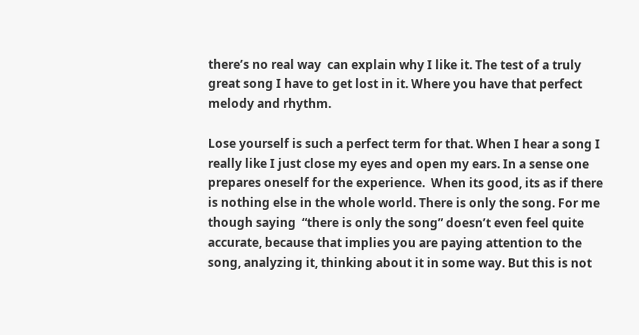there’s no real way  can explain why I like it. The test of a truly great song I have to get lost in it. Where you have that perfect melody and rhythm.

Lose yourself is such a perfect term for that. When I hear a song I really like I just close my eyes and open my ears. In a sense one prepares oneself for the experience.  When its good, its as if there is nothing else in the whole world. There is only the song. For me though saying  “there is only the song” doesn’t even feel quite accurate, because that implies you are paying attention to the song, analyzing it, thinking about it in some way. But this is not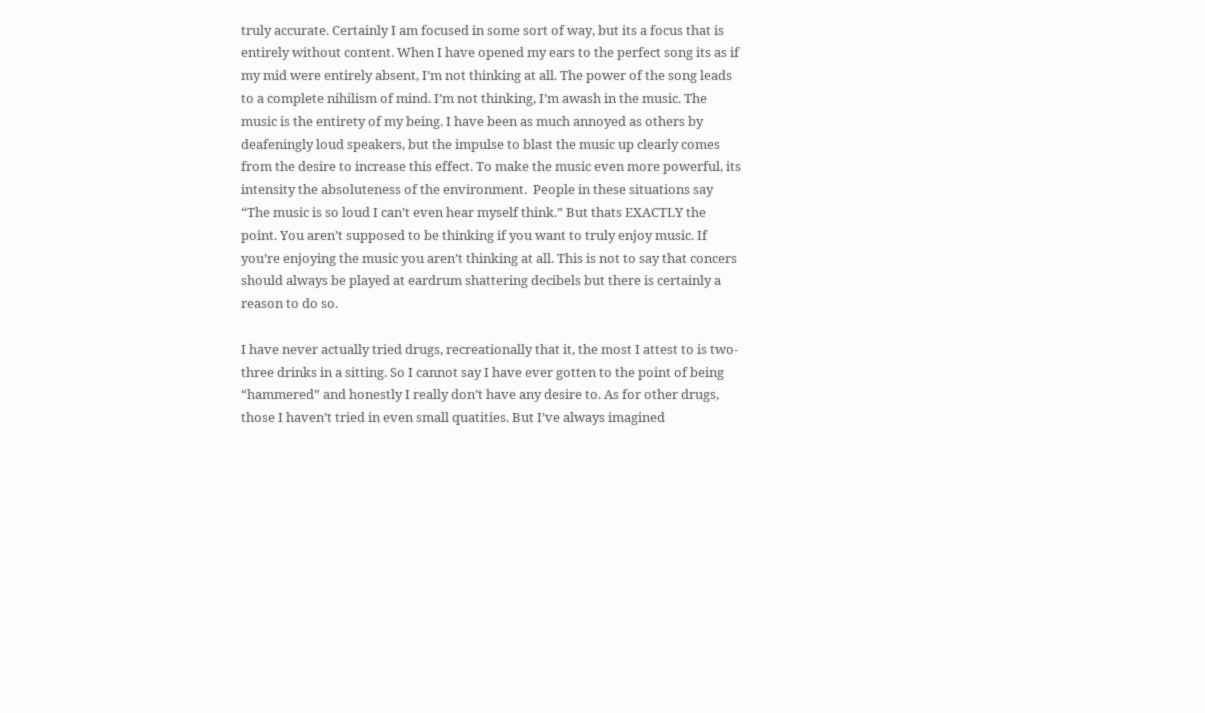truly accurate. Certainly I am focused in some sort of way, but its a focus that is entirely without content. When I have opened my ears to the perfect song its as if my mid were entirely absent, I’m not thinking at all. The power of the song leads to a complete nihilism of mind. I’m not thinking, I’m awash in the music. The music is the entirety of my being. I have been as much annoyed as others by deafeningly loud speakers, but the impulse to blast the music up clearly comes from the desire to increase this effect. To make the music even more powerful, its intensity the absoluteness of the environment.  People in these situations say “The music is so loud I can’t even hear myself think.” But thats EXACTLY the point. You aren’t supposed to be thinking if you want to truly enjoy music. If you’re enjoying the music you aren’t thinking at all. This is not to say that concers should always be played at eardrum shattering decibels but there is certainly a reason to do so.

I have never actually tried drugs, recreationally that it, the most I attest to is two-three drinks in a sitting. So I cannot say I have ever gotten to the point of being “hammered” and honestly I really don’t have any desire to. As for other drugs, those I haven’t tried in even small quatities. But I’ve always imagined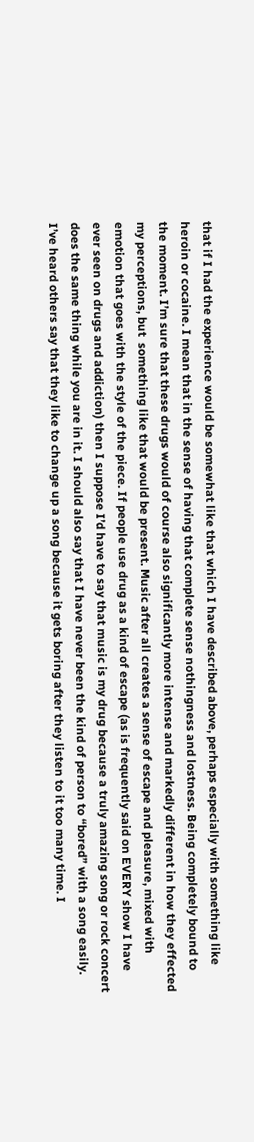that if I had the experience would be somewhat like that which I have described above, perhaps especially with something like heroin or cocaine. I mean that in the sense of having that complete sense nothingness and lostness. Being completely bound to the moment. I’m sure that these drugs would of course also significantly more intense and markedly different in how they effected my perceptions, but  something like that would be present. Music after all creates a sense of escape and pleasure, mixed with emotion that goes with the style of the piece. If people use drug as a kind of escape (as is frequently said on EVERY show I have ever seen on drugs and addiction) then I suppose I’d have to say that music is my drug because a truly amazing song or rock concert does the same thing while you are in it. I should also say that I have never been the kind of person to “bored” with a song easily. I’ve heard others say that they like to change up a song because it gets boring after they listen to it too many time. I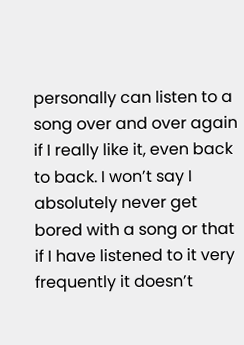personally can listen to a song over and over again if I really like it, even back to back. I won’t say I absolutely never get bored with a song or that if I have listened to it very frequently it doesn’t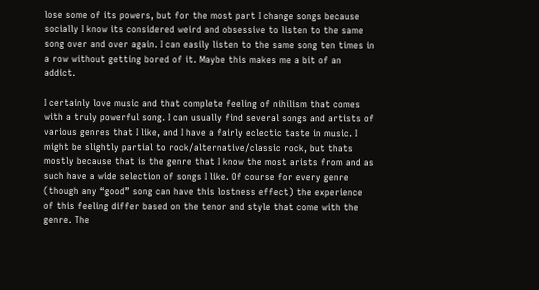lose some of its powers, but for the most part I change songs because socially I know its considered weird and obsessive to listen to the same song over and over again. I can easily listen to the same song ten times in a row without getting bored of it. Maybe this makes me a bit of an addict.

I certainly love music and that complete feeling of nihilism that comes with a truly powerful song. I can usually find several songs and artists of various genres that I like, and I have a fairly eclectic taste in music. I might be slightly partial to rock/alternative/classic rock, but thats mostly because that is the genre that I know the most arists from and as such have a wide selection of songs I like. Of course for every genre (though any “good” song can have this lostness effect) the experience of this feeling differ based on the tenor and style that come with the genre. The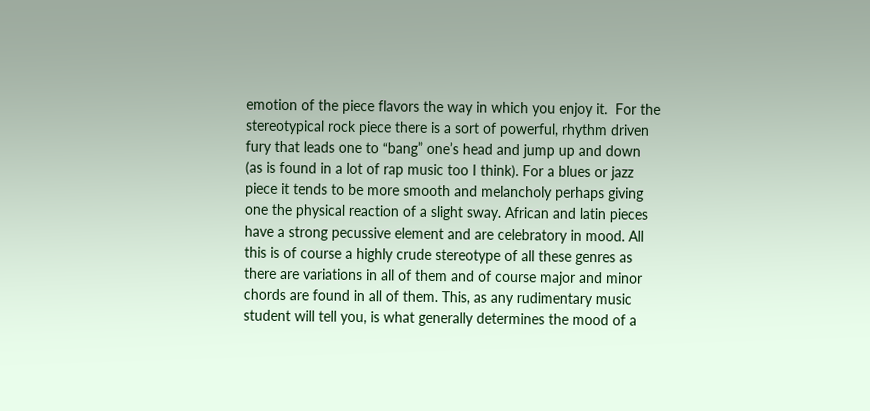emotion of the piece flavors the way in which you enjoy it.  For the stereotypical rock piece there is a sort of powerful, rhythm driven fury that leads one to “bang” one’s head and jump up and down (as is found in a lot of rap music too I think). For a blues or jazz piece it tends to be more smooth and melancholy perhaps giving one the physical reaction of a slight sway. African and latin pieces have a strong pecussive element and are celebratory in mood. All this is of course a highly crude stereotype of all these genres as there are variations in all of them and of course major and minor chords are found in all of them. This, as any rudimentary music student will tell you, is what generally determines the mood of a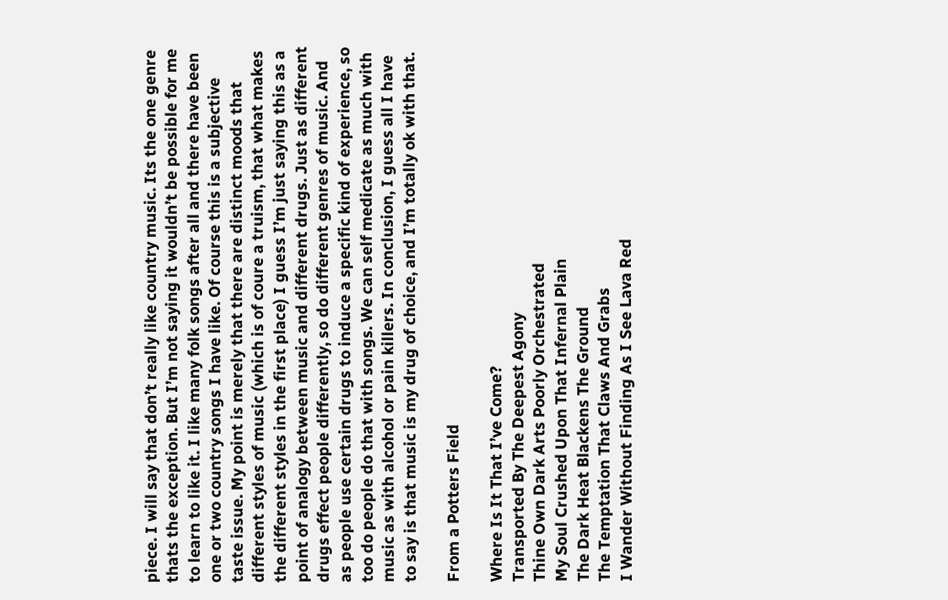piece. I will say that don’t really like country music. Its the one genre thats the exception. But I’m not saying it wouldn’t be possible for me to learn to like it. I like many folk songs after all and there have been one or two country songs I have like. Of course this is a subjective taste issue. My point is merely that there are distinct moods that different styles of music (which is of coure a truism, that what makes the different styles in the first place) I guess I’m just saying this as a point of analogy between music and different drugs. Just as different drugs effect people differently, so do different genres of music. And as people use certain drugs to induce a specific kind of experience, so too do people do that with songs. We can self medicate as much with music as with alcohol or pain killers. In conclusion, I guess all I have to say is that music is my drug of choice, and I’m totally ok with that.

From a Potters Field

Where Is It That I’ve Come?
Transported By The Deepest Agony
Thine Own Dark Arts Poorly Orchestrated
My Soul Crushed Upon That Infernal Plain
The Dark Heat Blackens The Ground
The Temptation That Claws And Grabs
I Wander Without Finding As I See Lava Red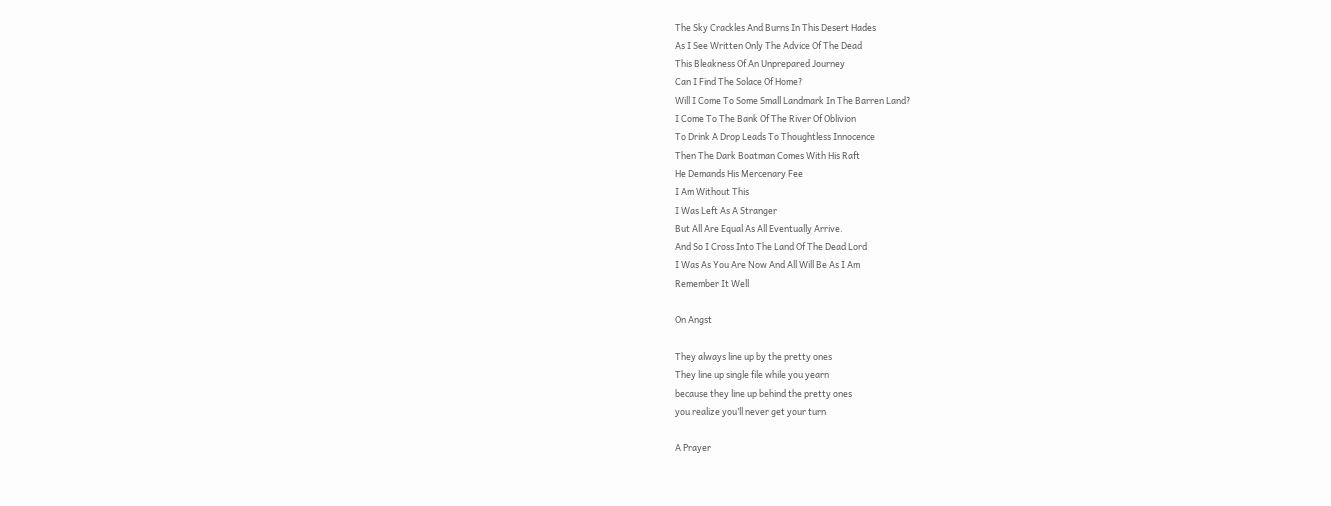The Sky Crackles And Burns In This Desert Hades
As I See Written Only The Advice Of The Dead
This Bleakness Of An Unprepared Journey
Can I Find The Solace Of Home?
Will I Come To Some Small Landmark In The Barren Land?
I Come To The Bank Of The River Of Oblivion
To Drink A Drop Leads To Thoughtless Innocence
Then The Dark Boatman Comes With His Raft
He Demands His Mercenary Fee
I Am Without This
I Was Left As A Stranger
But All Are Equal As All Eventually Arrive.
And So I Cross Into The Land Of The Dead Lord
I Was As You Are Now And All Will Be As I Am
Remember It Well

On Angst

They always line up by the pretty ones
They line up single file while you yearn
because they line up behind the pretty ones
you realize you’ll never get your turn

A Prayer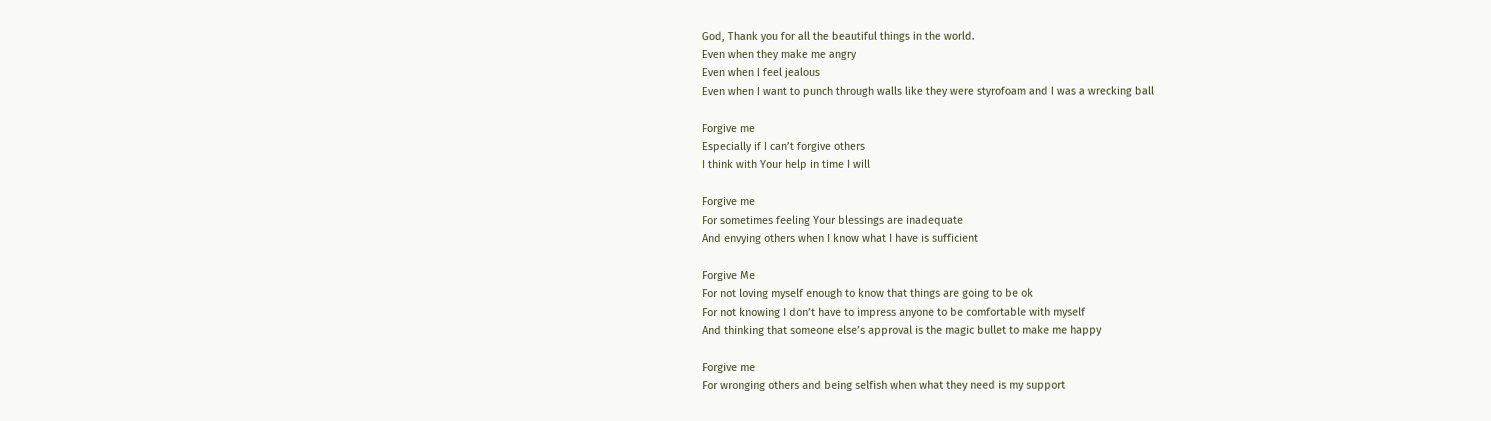God, Thank you for all the beautiful things in the world.
Even when they make me angry
Even when I feel jealous
Even when I want to punch through walls like they were styrofoam and I was a wrecking ball

Forgive me
Especially if I can’t forgive others
I think with Your help in time I will

Forgive me
For sometimes feeling Your blessings are inadequate
And envying others when I know what I have is sufficient

Forgive Me
For not loving myself enough to know that things are going to be ok
For not knowing I don’t have to impress anyone to be comfortable with myself
And thinking that someone else’s approval is the magic bullet to make me happy

Forgive me
For wronging others and being selfish when what they need is my support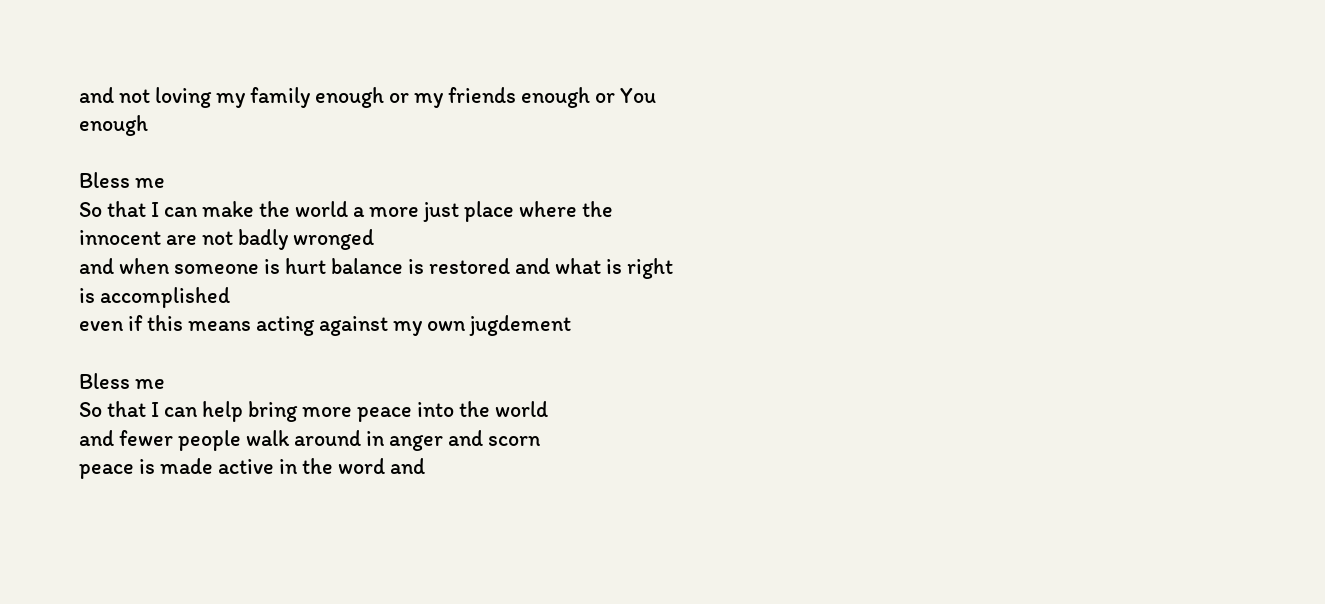and not loving my family enough or my friends enough or You enough

Bless me
So that I can make the world a more just place where the innocent are not badly wronged
and when someone is hurt balance is restored and what is right is accomplished
even if this means acting against my own jugdement

Bless me
So that I can help bring more peace into the world
and fewer people walk around in anger and scorn
peace is made active in the word and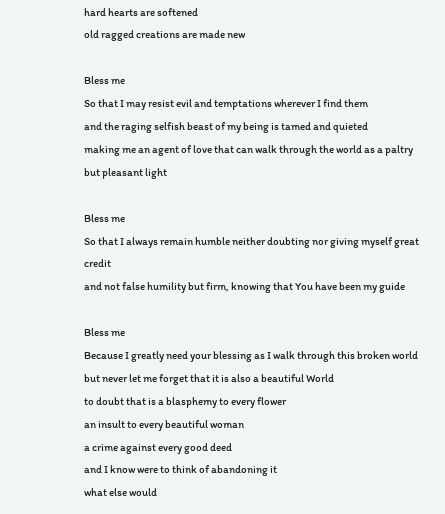hard hearts are softened
old ragged creations are made new

Bless me
So that I may resist evil and temptations wherever I find them
and the raging selfish beast of my being is tamed and quieted
making me an agent of love that can walk through the world as a paltry but pleasant light

Bless me
So that I always remain humble neither doubting nor giving myself great credit
and not false humility but firm, knowing that You have been my guide

Bless me
Because I greatly need your blessing as I walk through this broken world
but never let me forget that it is also a beautiful World
to doubt that is a blasphemy to every flower
an insult to every beautiful woman
a crime against every good deed
and I know were to think of abandoning it
what else would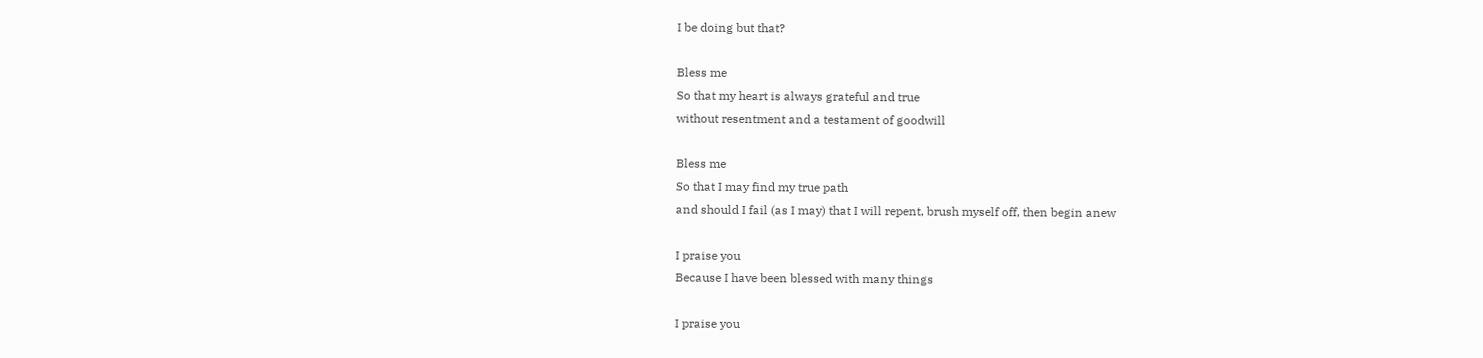I be doing but that?

Bless me
So that my heart is always grateful and true
without resentment and a testament of goodwill

Bless me
So that I may find my true path
and should I fail (as I may) that I will repent, brush myself off, then begin anew

I praise you
Because I have been blessed with many things

I praise you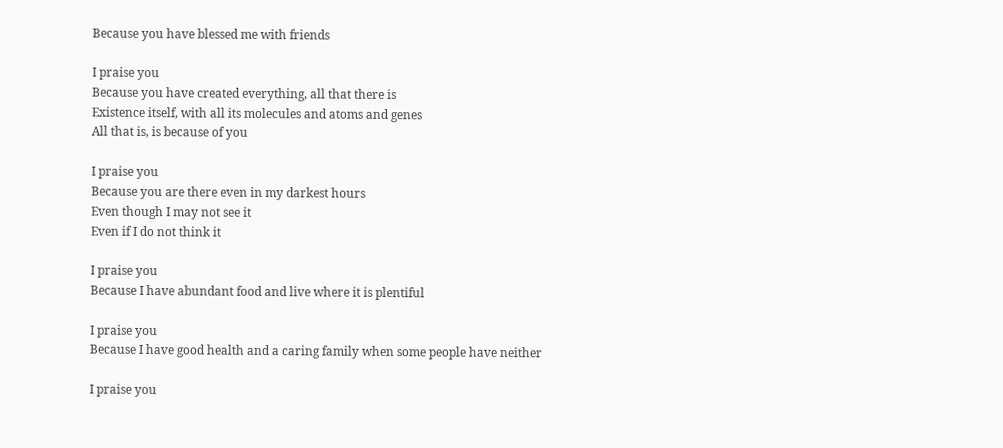Because you have blessed me with friends

I praise you
Because you have created everything, all that there is
Existence itself, with all its molecules and atoms and genes
All that is, is because of you

I praise you
Because you are there even in my darkest hours
Even though I may not see it
Even if I do not think it

I praise you
Because I have abundant food and live where it is plentiful

I praise you
Because I have good health and a caring family when some people have neither

I praise you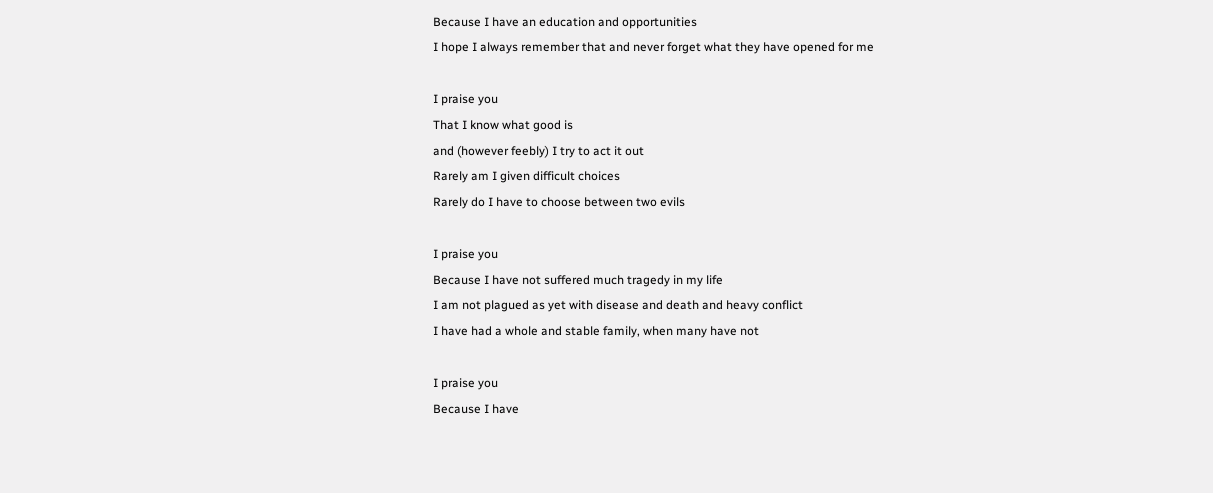Because I have an education and opportunities
I hope I always remember that and never forget what they have opened for me

I praise you
That I know what good is
and (however feebly) I try to act it out
Rarely am I given difficult choices
Rarely do I have to choose between two evils

I praise you
Because I have not suffered much tragedy in my life
I am not plagued as yet with disease and death and heavy conflict
I have had a whole and stable family, when many have not

I praise you
Because I have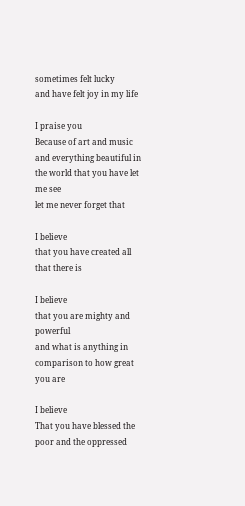sometimes felt lucky
and have felt joy in my life

I praise you
Because of art and music and everything beautiful in the world that you have let me see
let me never forget that

I believe
that you have created all that there is

I believe
that you are mighty and powerful
and what is anything in comparison to how great you are

I believe
That you have blessed the poor and the oppressed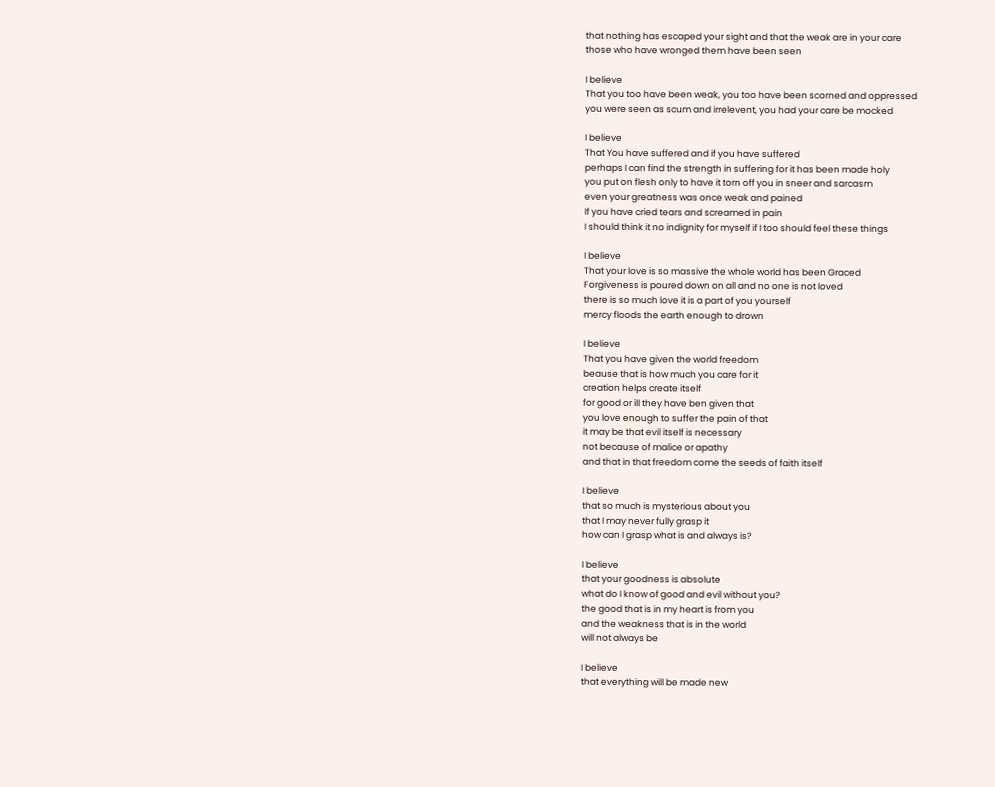that nothing has escaped your sight and that the weak are in your care
those who have wronged them have been seen

I believe
That you too have been weak, you too have been scorned and oppressed
you were seen as scum and irrelevent, you had your care be mocked

I believe
That You have suffered and if you have suffered
perhaps I can find the strength in suffering for it has been made holy
you put on flesh only to have it torn off you in sneer and sarcasm
even your greatness was once weak and pained
If you have cried tears and screamed in pain
I should think it no indignity for myself if I too should feel these things

I believe
That your love is so massive the whole world has been Graced
Forgiveness is poured down on all and no one is not loved
there is so much love it is a part of you yourself
mercy floods the earth enough to drown

I believe
That you have given the world freedom
beause that is how much you care for it
creation helps create itself
for good or ill they have ben given that
you love enough to suffer the pain of that
it may be that evil itself is necessary
not because of malice or apathy
and that in that freedom come the seeds of faith itself

I believe
that so much is mysterious about you
that I may never fully grasp it
how can I grasp what is and always is?

I believe
that your goodness is absolute
what do I know of good and evil without you?
the good that is in my heart is from you
and the weakness that is in the world
will not always be

I believe
that everything will be made new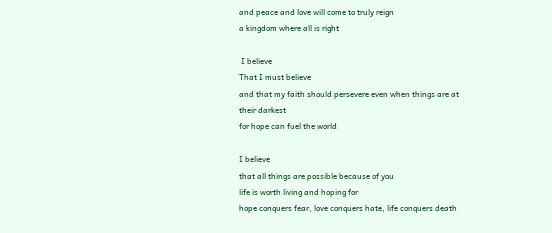and peace and love will come to truly reign
a kingdom where all is right

 I believe
That I must believe
and that my faith should persevere even when things are at their darkest
for hope can fuel the world

I believe
that all things are possible because of you
life is worth living and hoping for
hope conquers fear, love conquers hate, life conquers death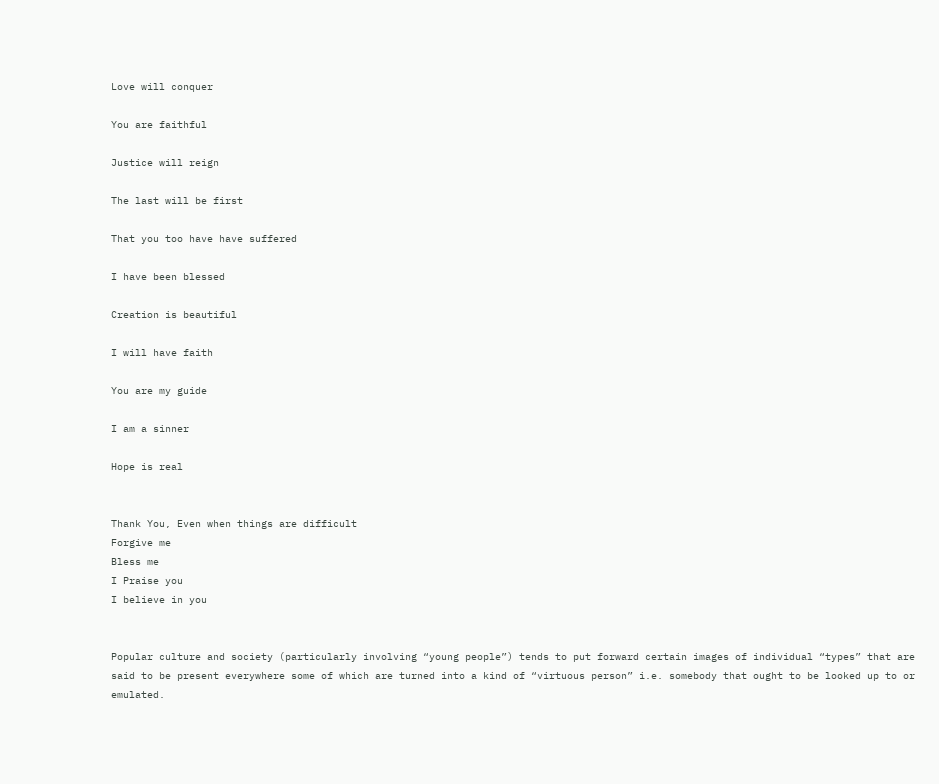Love will conquer

You are faithful

Justice will reign

The last will be first

That you too have have suffered

I have been blessed

Creation is beautiful

I will have faith

You are my guide

I am a sinner

Hope is real


Thank You, Even when things are difficult
Forgive me
Bless me
I Praise you
I believe in you


Popular culture and society (particularly involving “young people”) tends to put forward certain images of individual “types” that are said to be present everywhere some of which are turned into a kind of “virtuous person” i.e. somebody that ought to be looked up to or emulated.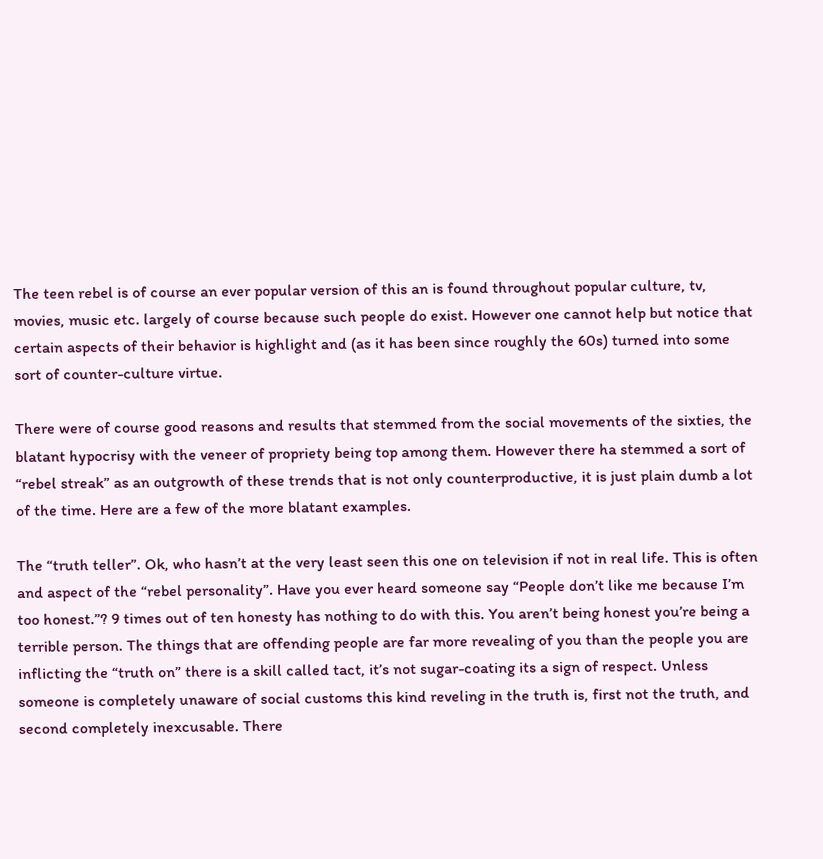The teen rebel is of course an ever popular version of this an is found throughout popular culture, tv, movies, music etc. largely of course because such people do exist. However one cannot help but notice that certain aspects of their behavior is highlight and (as it has been since roughly the 60s) turned into some sort of counter-culture virtue.

There were of course good reasons and results that stemmed from the social movements of the sixties, the blatant hypocrisy with the veneer of propriety being top among them. However there ha stemmed a sort of “rebel streak” as an outgrowth of these trends that is not only counterproductive, it is just plain dumb a lot of the time. Here are a few of the more blatant examples.

The “truth teller”. Ok, who hasn’t at the very least seen this one on television if not in real life. This is often and aspect of the “rebel personality”. Have you ever heard someone say “People don’t like me because I’m too honest.”? 9 times out of ten honesty has nothing to do with this. You aren’t being honest you’re being a terrible person. The things that are offending people are far more revealing of you than the people you are inflicting the “truth on” there is a skill called tact, it’s not sugar-coating its a sign of respect. Unless someone is completely unaware of social customs this kind reveling in the truth is, first not the truth, and second completely inexcusable. There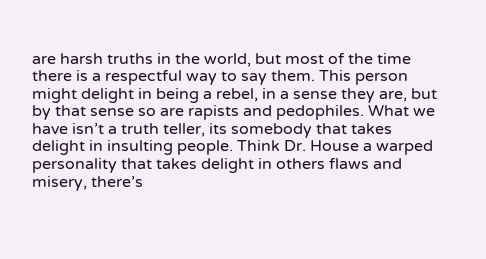are harsh truths in the world, but most of the time there is a respectful way to say them. This person might delight in being a rebel, in a sense they are, but by that sense so are rapists and pedophiles. What we have isn’t a truth teller, its somebody that takes delight in insulting people. Think Dr. House a warped personality that takes delight in others flaws and misery, there’s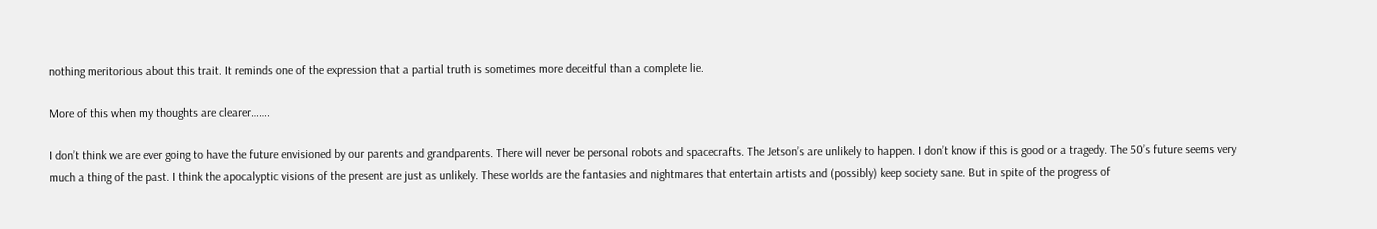nothing meritorious about this trait. It reminds one of the expression that a partial truth is sometimes more deceitful than a complete lie.

More of this when my thoughts are clearer…….

I don’t think we are ever going to have the future envisioned by our parents and grandparents. There will never be personal robots and spacecrafts. The Jetson’s are unlikely to happen. I don’t know if this is good or a tragedy. The 50’s future seems very much a thing of the past. I think the apocalyptic visions of the present are just as unlikely. These worlds are the fantasies and nightmares that entertain artists and (possibly) keep society sane. But in spite of the progress of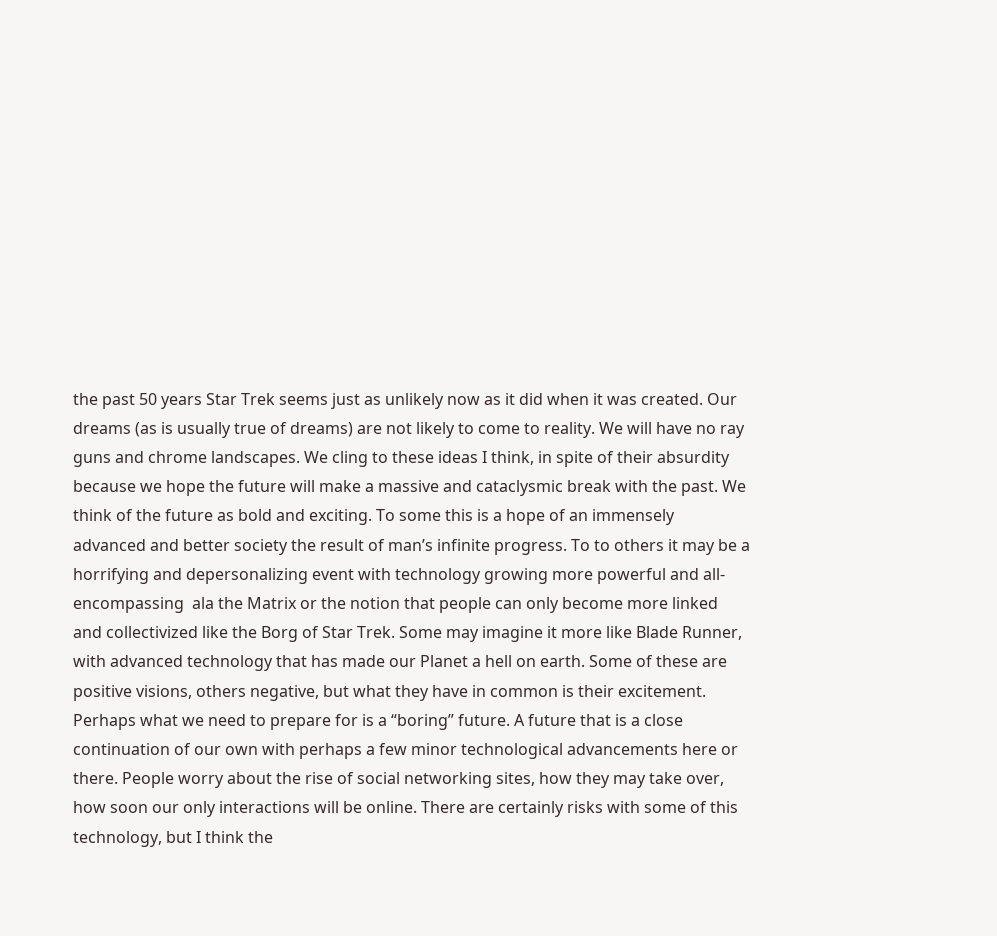the past 50 years Star Trek seems just as unlikely now as it did when it was created. Our dreams (as is usually true of dreams) are not likely to come to reality. We will have no ray guns and chrome landscapes. We cling to these ideas I think, in spite of their absurdity because we hope the future will make a massive and cataclysmic break with the past. We think of the future as bold and exciting. To some this is a hope of an immensely advanced and better society the result of man’s infinite progress. To to others it may be a horrifying and depersonalizing event with technology growing more powerful and all-encompassing  ala the Matrix or the notion that people can only become more linked and collectivized like the Borg of Star Trek. Some may imagine it more like Blade Runner, with advanced technology that has made our Planet a hell on earth. Some of these are positive visions, others negative, but what they have in common is their excitement.  Perhaps what we need to prepare for is a “boring” future. A future that is a close continuation of our own with perhaps a few minor technological advancements here or there. People worry about the rise of social networking sites, how they may take over, how soon our only interactions will be online. There are certainly risks with some of this technology, but I think the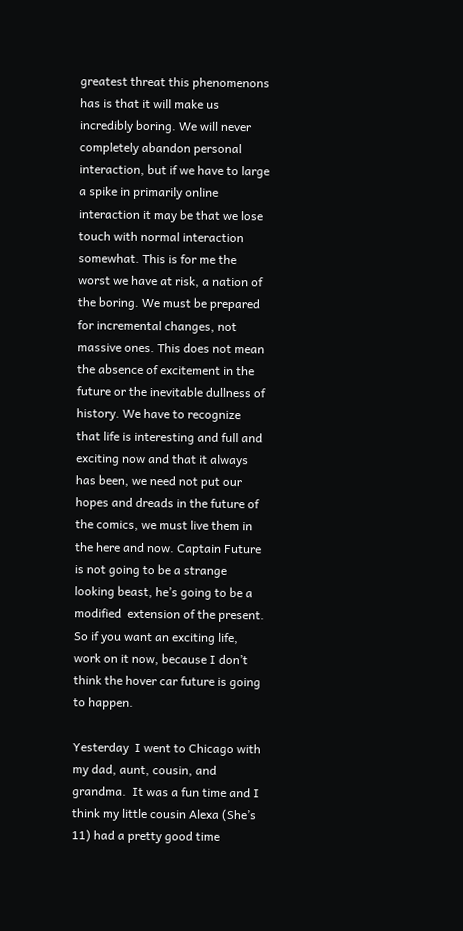greatest threat this phenomenons has is that it will make us incredibly boring. We will never completely abandon personal interaction, but if we have to large a spike in primarily online interaction it may be that we lose touch with normal interaction somewhat. This is for me the worst we have at risk, a nation of the boring. We must be prepared for incremental changes, not massive ones. This does not mean the absence of excitement in the future or the inevitable dullness of history. We have to recognize that life is interesting and full and exciting now and that it always has been, we need not put our hopes and dreads in the future of the comics, we must live them in the here and now. Captain Future is not going to be a strange looking beast, he’s going to be a   modified  extension of the present.  So if you want an exciting life, work on it now, because I don’t think the hover car future is going to happen.

Yesterday  I went to Chicago with my dad, aunt, cousin, and grandma.  It was a fun time and I think my little cousin Alexa (She’s 11) had a pretty good time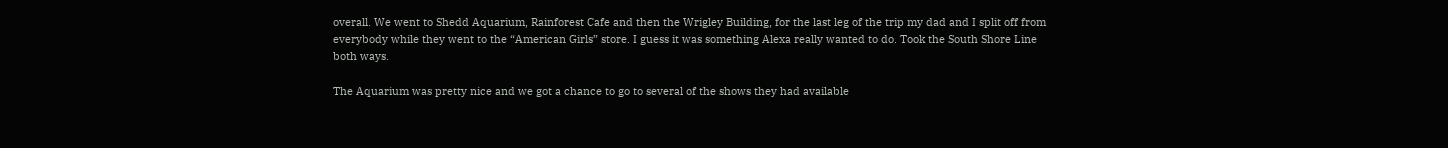overall. We went to Shedd Aquarium, Rainforest Cafe and then the Wrigley Building, for the last leg of the trip my dad and I split off from everybody while they went to the “American Girls” store. I guess it was something Alexa really wanted to do. Took the South Shore Line both ways.

The Aquarium was pretty nice and we got a chance to go to several of the shows they had available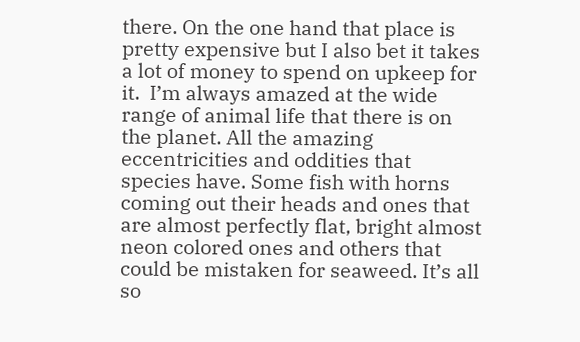there. On the one hand that place is pretty expensive but I also bet it takes a lot of money to spend on upkeep for it.  I’m always amazed at the wide range of animal life that there is on the planet. All the amazing eccentricities and oddities that species have. Some fish with horns coming out their heads and ones that are almost perfectly flat, bright almost neon colored ones and others that could be mistaken for seaweed. It’s all so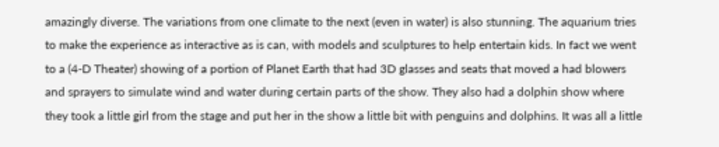amazingly diverse. The variations from one climate to the next (even in water) is also stunning. The aquarium tries to make the experience as interactive as is can, with models and sculptures to help entertain kids. In fact we went to a (4-D Theater) showing of a portion of Planet Earth that had 3D glasses and seats that moved a had blowers and sprayers to simulate wind and water during certain parts of the show. They also had a dolphin show where they took a little girl from the stage and put her in the show a little bit with penguins and dolphins. It was all a little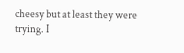cheesy but at least they were trying. I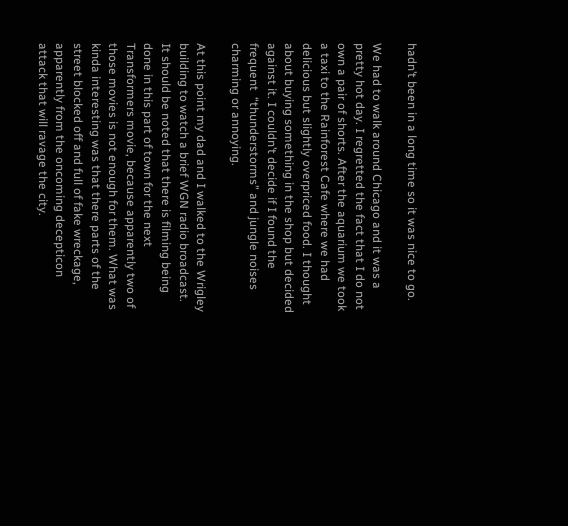hadn’t been in a long time so it was nice to go.

We had to walk around Chicago and it was a pretty hot day. I regretted the fact that I do not own a pair of shorts. After the aquarium we took a taxi to the Rainforest Cafe where we had delicious but slightly overpriced food. I thought about buying something in the shop but decided against it. I couldn’t decide if I found the frequent  “thunderstorms” and jungle noises charming or annoying.

At this point my dad and I walked to the Wrigley building to watch a brief WGN radio broadcast. It should be noted that there is filming being done in this part of town for the next Transformers movie, because apparently two of those movies is not enough for them. What was kinda interesting was that there parts of the street blocked off and full of fake wreckage, apparently from the oncoming decepticon attack that will ravage the city.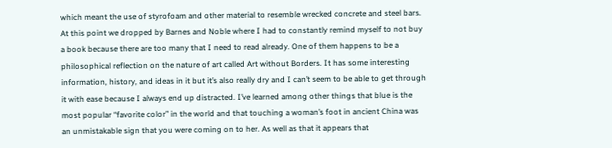which meant the use of styrofoam and other material to resemble wrecked concrete and steel bars. At this point we dropped by Barnes and Noble where I had to constantly remind myself to not buy a book because there are too many that I need to read already. One of them happens to be a philosophical reflection on the nature of art called Art without Borders. It has some interesting information, history, and ideas in it but it’s also really dry and I can’t seem to be able to get through it with ease because I always end up distracted. I’ve learned among other things that blue is the most popular “favorite color” in the world and that touching a woman’s foot in ancient China was an unmistakable sign that you were coming on to her. As well as that it appears that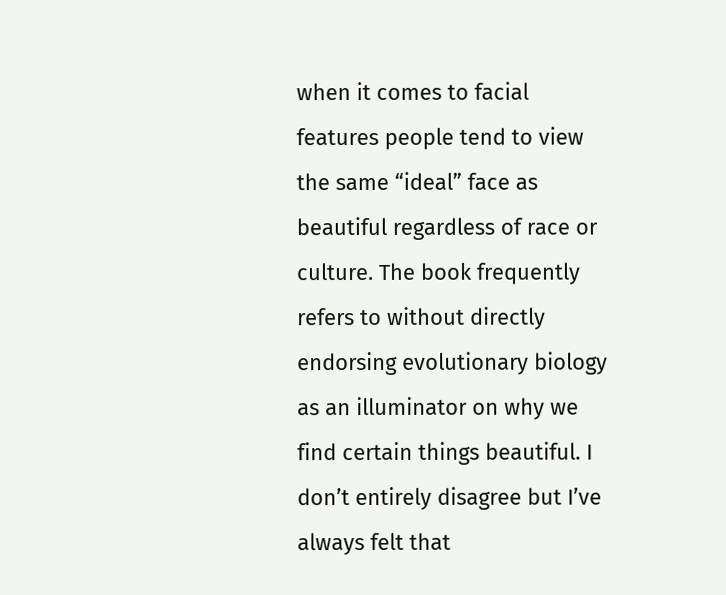when it comes to facial features people tend to view the same “ideal” face as beautiful regardless of race or culture. The book frequently refers to without directly endorsing evolutionary biology as an illuminator on why we find certain things beautiful. I don’t entirely disagree but I’ve always felt that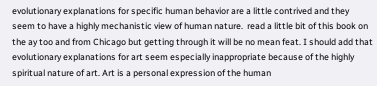evolutionary explanations for specific human behavior are a little contrived and they seem to have a highly mechanistic view of human nature.  read a little bit of this book on the ay too and from Chicago but getting through it will be no mean feat. I should add that evolutionary explanations for art seem especially inappropriate because of the highly spiritual nature of art. Art is a personal expression of the human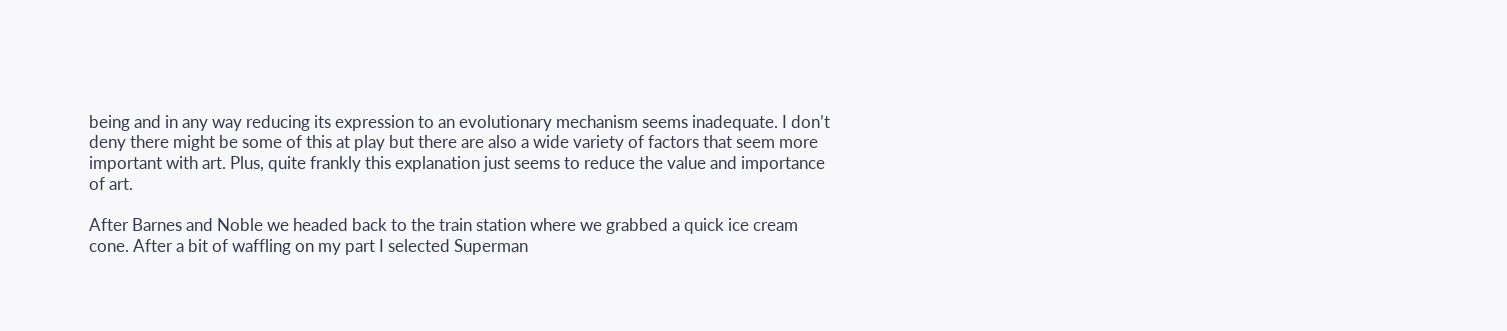being and in any way reducing its expression to an evolutionary mechanism seems inadequate. I don’t deny there might be some of this at play but there are also a wide variety of factors that seem more important with art. Plus, quite frankly this explanation just seems to reduce the value and importance of art.

After Barnes and Noble we headed back to the train station where we grabbed a quick ice cream cone. After a bit of waffling on my part I selected Superman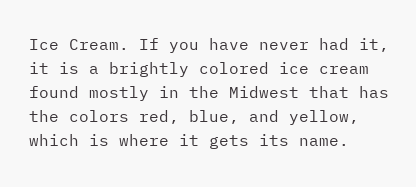Ice Cream. If you have never had it, it is a brightly colored ice cream found mostly in the Midwest that has the colors red, blue, and yellow, which is where it gets its name.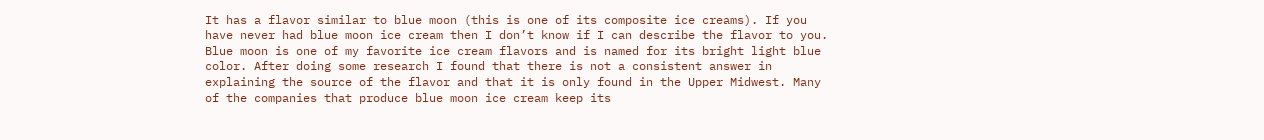It has a flavor similar to blue moon (this is one of its composite ice creams). If you have never had blue moon ice cream then I don’t know if I can describe the flavor to you. Blue moon is one of my favorite ice cream flavors and is named for its bright light blue color. After doing some research I found that there is not a consistent answer in explaining the source of the flavor and that it is only found in the Upper Midwest. Many of the companies that produce blue moon ice cream keep its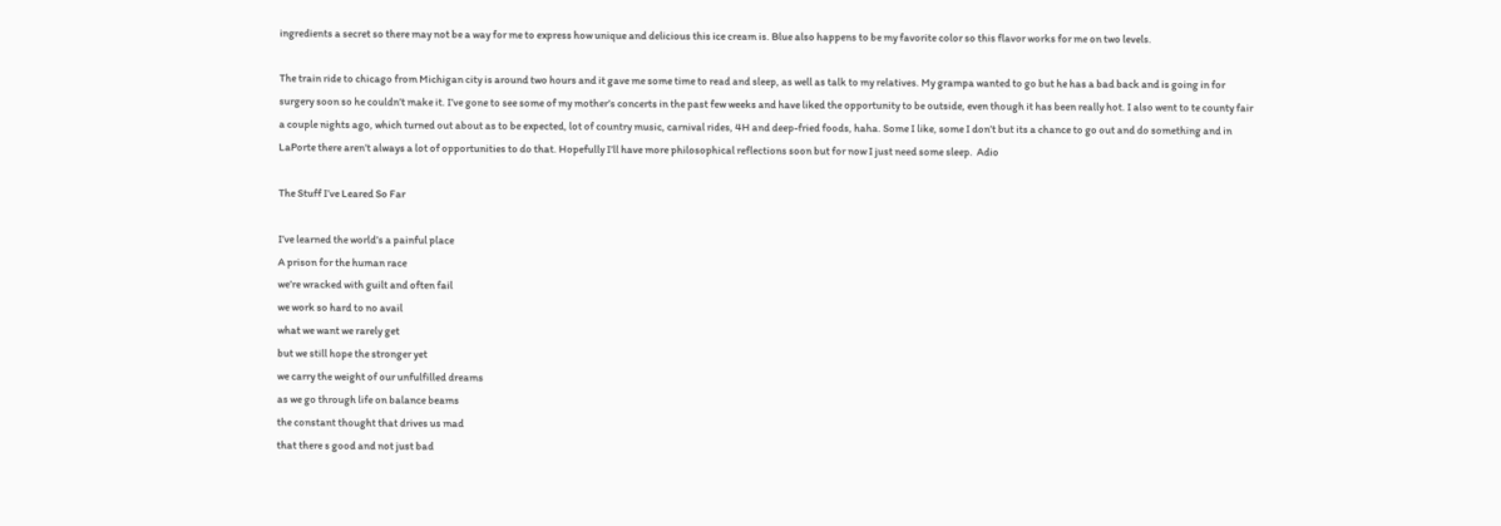ingredients a secret so there may not be a way for me to express how unique and delicious this ice cream is. Blue also happens to be my favorite color so this flavor works for me on two levels.

The train ride to chicago from Michigan city is around two hours and it gave me some time to read and sleep, as well as talk to my relatives. My grampa wanted to go but he has a bad back and is going in for surgery soon so he couldn’t make it. I’ve gone to see some of my mother’s concerts in the past few weeks and have liked the opportunity to be outside, even though it has been really hot. I also went to te county fair a couple nights ago, which turned out about as to be expected, lot of country music, carnival rides, 4H and deep-fried foods, haha. Some I like, some I don’t but its a chance to go out and do something and in LaPorte there aren’t always a lot of opportunities to do that. Hopefully I’ll have more philosophical reflections soon but for now I just need some sleep.  Adio

The Stuff I’ve Leared So Far

I’ve learned the world’s a painful place
A prison for the human race
we’re wracked with guilt and often fail
we work so hard to no avail
what we want we rarely get
but we still hope the stronger yet
we carry the weight of our unfulfilled dreams
as we go through life on balance beams
the constant thought that drives us mad
that there s good and not just bad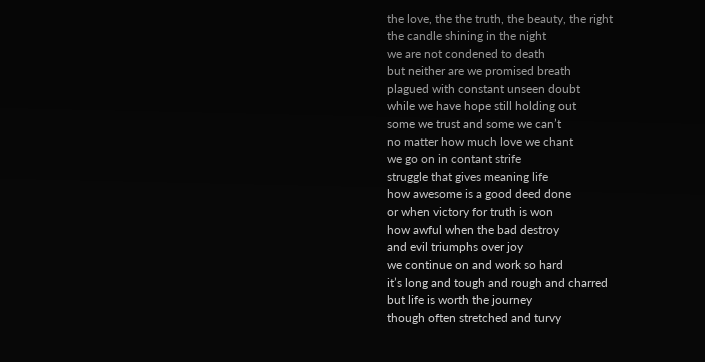the love, the the truth, the beauty, the right
the candle shining in the night
we are not condened to death
but neither are we promised breath
plagued with constant unseen doubt
while we have hope still holding out
some we trust and some we can’t
no matter how much love we chant
we go on in contant strife
struggle that gives meaning life
how awesome is a good deed done
or when victory for truth is won
how awful when the bad destroy
and evil triumphs over joy
we continue on and work so hard
it’s long and tough and rough and charred
but life is worth the journey
though often stretched and turvy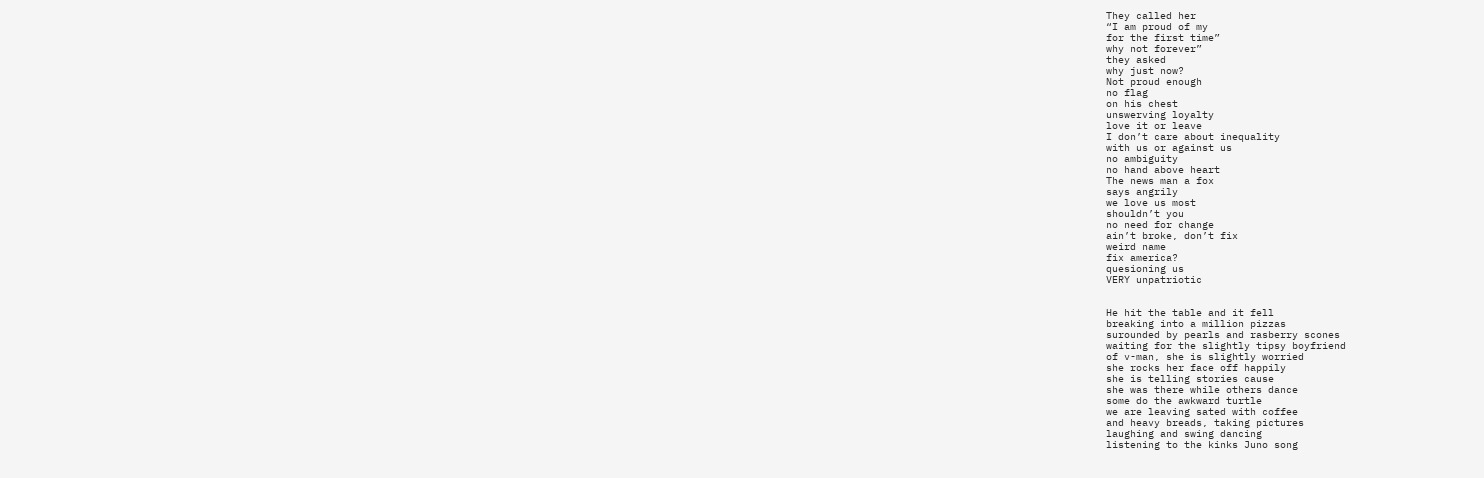They called her
“I am proud of my
for the first time”
why not forever”
they asked
why just now?
Not proud enough
no flag
on his chest
unswerving loyalty
love it or leave
I don’t care about inequality
with us or against us
no ambiguity
no hand above heart
The news man a fox
says angrily
we love us most
shouldn’t you
no need for change
ain’t broke, don’t fix
weird name
fix america?
quesioning us
VERY unpatriotic


He hit the table and it fell
breaking into a million pizzas
surounded by pearls and rasberry scones
waiting for the slightly tipsy boyfriend
of v-man, she is slightly worried
she rocks her face off happily
she is telling stories cause
she was there while others dance
some do the awkward turtle
we are leaving sated with coffee
and heavy breads, taking pictures
laughing and swing dancing
listening to the kinks Juno song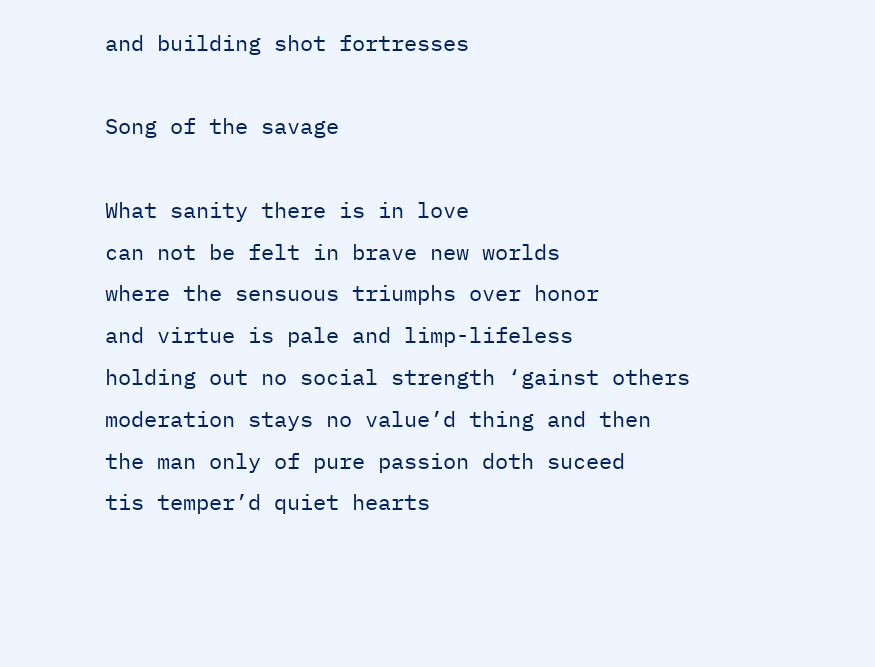and building shot fortresses

Song of the savage

What sanity there is in love
can not be felt in brave new worlds
where the sensuous triumphs over honor
and virtue is pale and limp-lifeless
holding out no social strength ‘gainst others
moderation stays no value’d thing and then
the man only of pure passion doth suceed
tis temper’d quiet hearts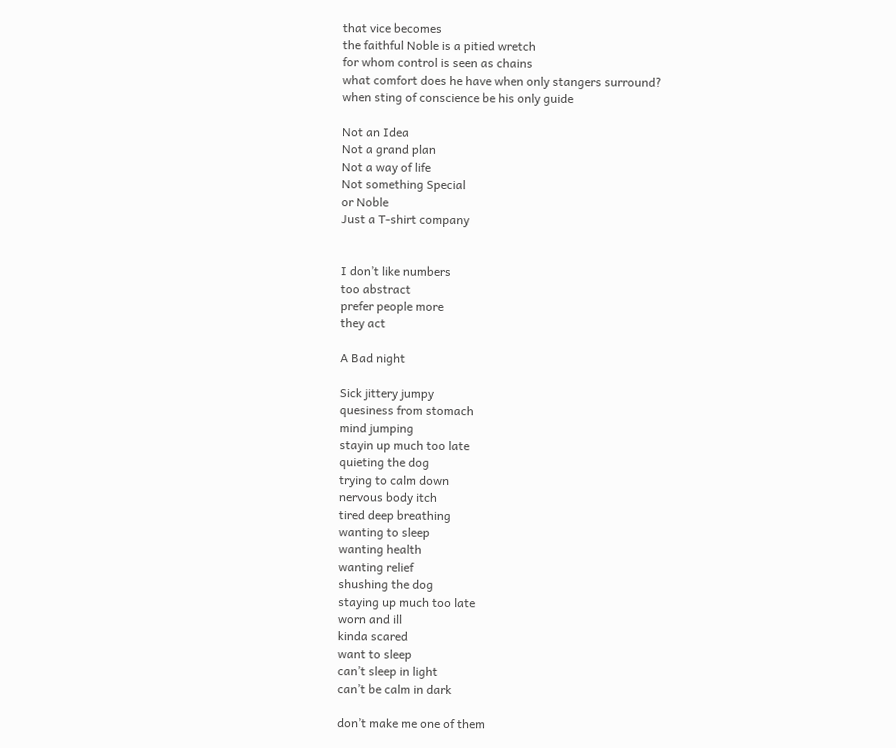that vice becomes
the faithful Noble is a pitied wretch
for whom control is seen as chains
what comfort does he have when only stangers surround?
when sting of conscience be his only guide

Not an Idea
Not a grand plan
Not a way of life
Not something Special
or Noble
Just a T-shirt company


I don’t like numbers
too abstract
prefer people more
they act

A Bad night

Sick jittery jumpy
quesiness from stomach
mind jumping
stayin up much too late
quieting the dog
trying to calm down
nervous body itch
tired deep breathing
wanting to sleep
wanting health
wanting relief
shushing the dog
staying up much too late
worn and ill
kinda scared
want to sleep
can’t sleep in light
can’t be calm in dark

don’t make me one of them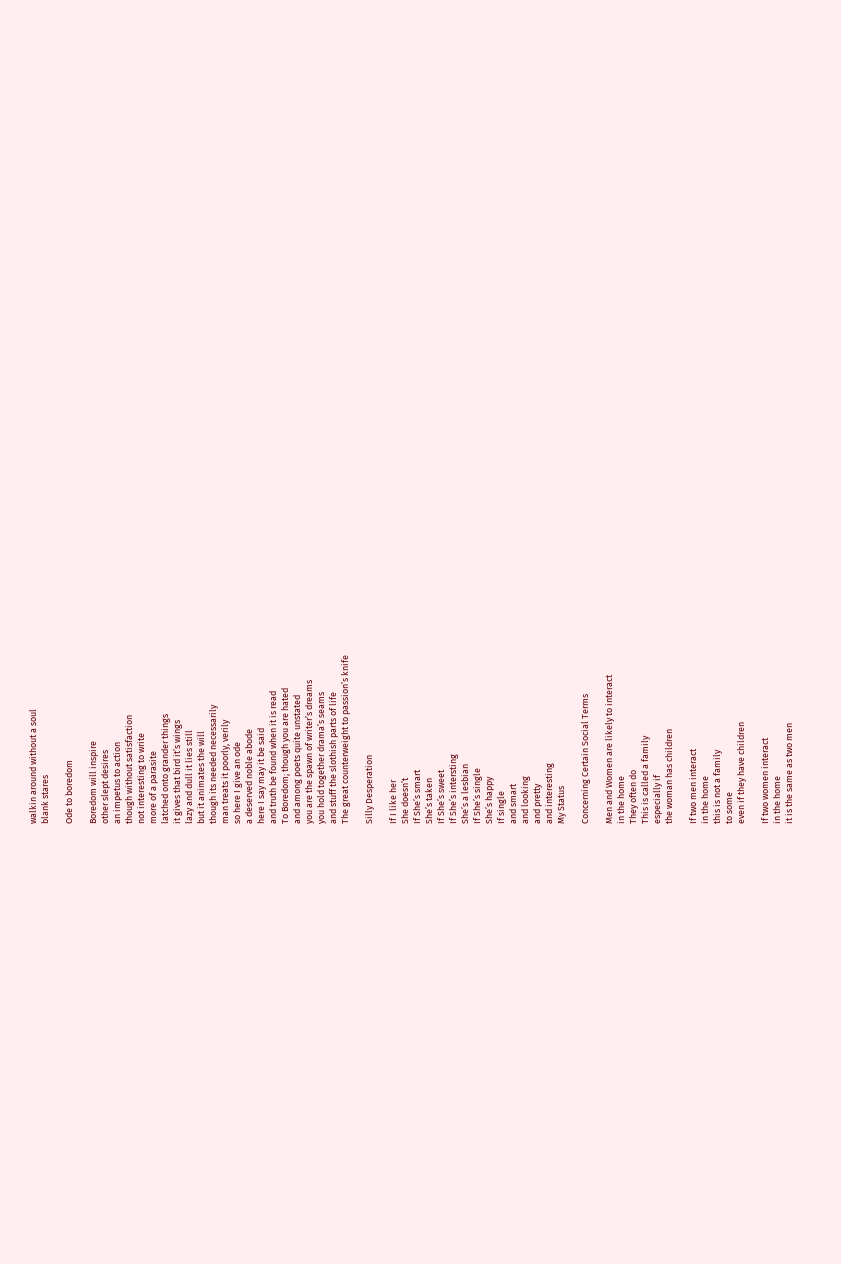walkin around without a soul
blank stares

Ode to boredom

Boredom will inspire
other slept desires
an impetus to action
though without satisfaction
not interesting to write
more of a parasite
latched onto grander things
it gives that bird it’s wings
lazy and dull it lies still
but it animates the will
though its needed necessarily
man treats it poorly, verily
so here I give an ode
a deserved noble abode
here I say may it be said
and truth be found when it is read
To Boredom; though you are hated
and among poets quite unstated
you are the spawn of writer’s dreams
you hold together drama’s seams
and stuff the slothish parts of life
The great counterweight to passion’s knife

Silly Desperation

If I like her
She doesn’t
If She’s smart
She’s taken
If She’s sweet
If She’s intersting
She’s a lesbian
If She’s single
She’s happy
If single
and smart
and looking
and pretty
and interesting
My Status

Concerning Certain Social Terms

Men and Women are likely to interact
in the home
They often do
This is called a family
especially if
the woman has children

If two men interact
in the home
this is not a family
to some
even if they have children

If two women interact
in the home
it is the same as two men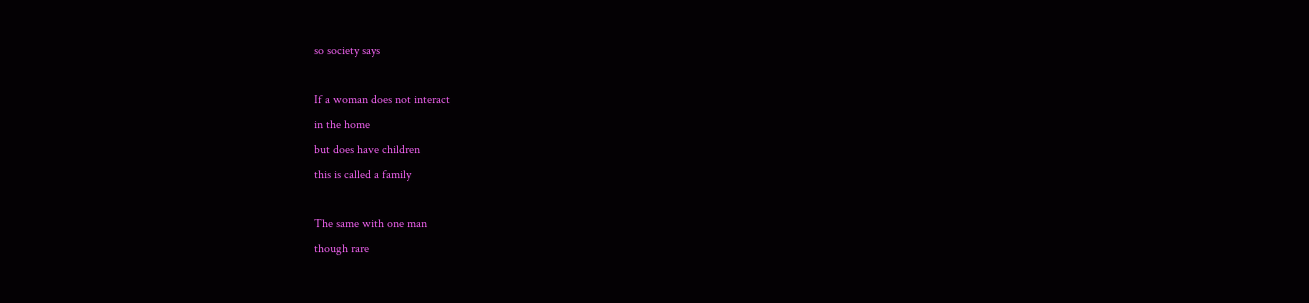so society says

If a woman does not interact
in the home
but does have children
this is called a family

The same with one man
though rare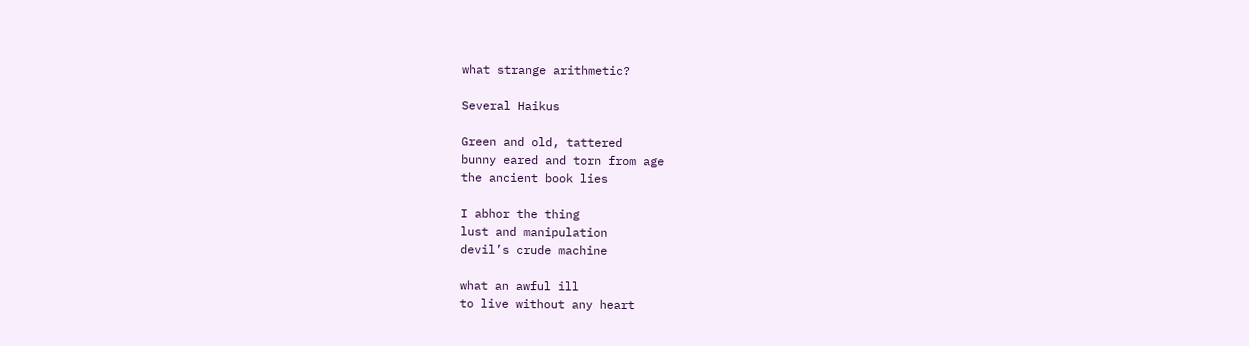what strange arithmetic?

Several Haikus

Green and old, tattered
bunny eared and torn from age
the ancient book lies

I abhor the thing
lust and manipulation
devil’s crude machine

what an awful ill
to live without any heart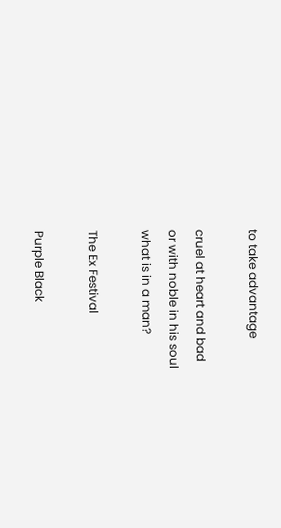to take advantage

cruel at heart and bad
or with noble in his soul
what is in a man?

The Ex Festival

Purple Black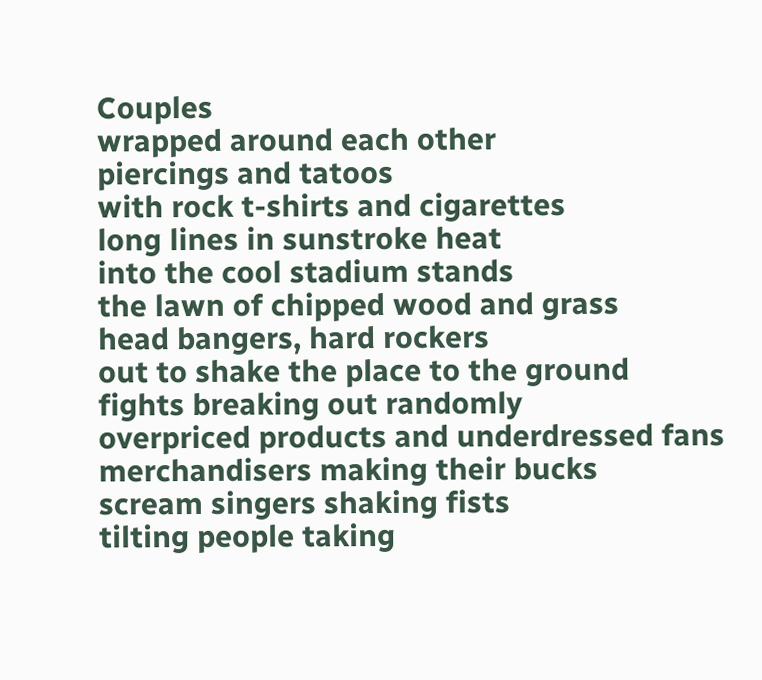Couples
wrapped around each other
piercings and tatoos
with rock t-shirts and cigarettes
long lines in sunstroke heat
into the cool stadium stands
the lawn of chipped wood and grass
head bangers, hard rockers
out to shake the place to the ground
fights breaking out randomly
overpriced products and underdressed fans
merchandisers making their bucks
scream singers shaking fists
tilting people taking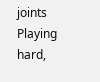joints
Playing hard,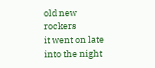old new rockers
it went on late into the night